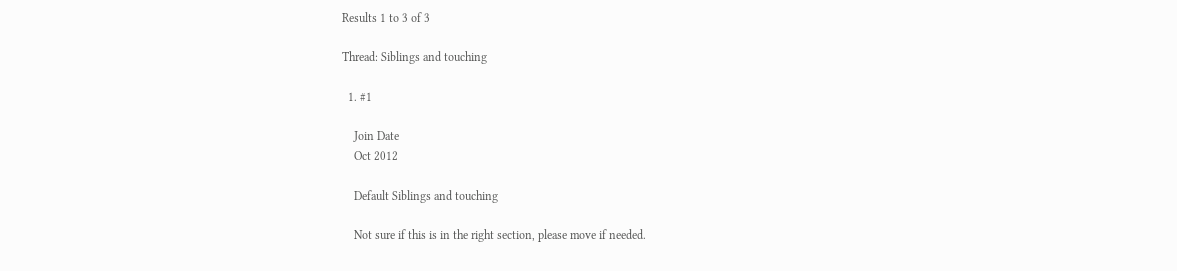Results 1 to 3 of 3

Thread: Siblings and touching

  1. #1

    Join Date
    Oct 2012

    Default Siblings and touching

    Not sure if this is in the right section, please move if needed.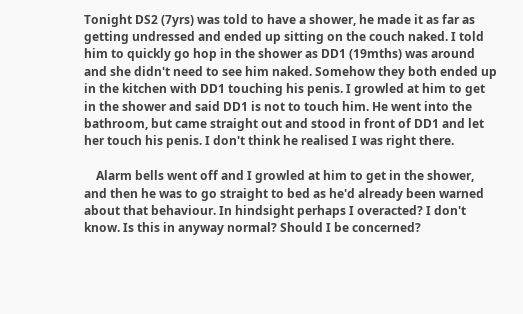Tonight DS2 (7yrs) was told to have a shower, he made it as far as getting undressed and ended up sitting on the couch naked. I told him to quickly go hop in the shower as DD1 (19mths) was around and she didn't need to see him naked. Somehow they both ended up in the kitchen with DD1 touching his penis. I growled at him to get in the shower and said DD1 is not to touch him. He went into the bathroom, but came straight out and stood in front of DD1 and let her touch his penis. I don't think he realised I was right there.

    Alarm bells went off and I growled at him to get in the shower, and then he was to go straight to bed as he'd already been warned about that behaviour. In hindsight perhaps I overacted? I don't know. Is this in anyway normal? Should I be concerned?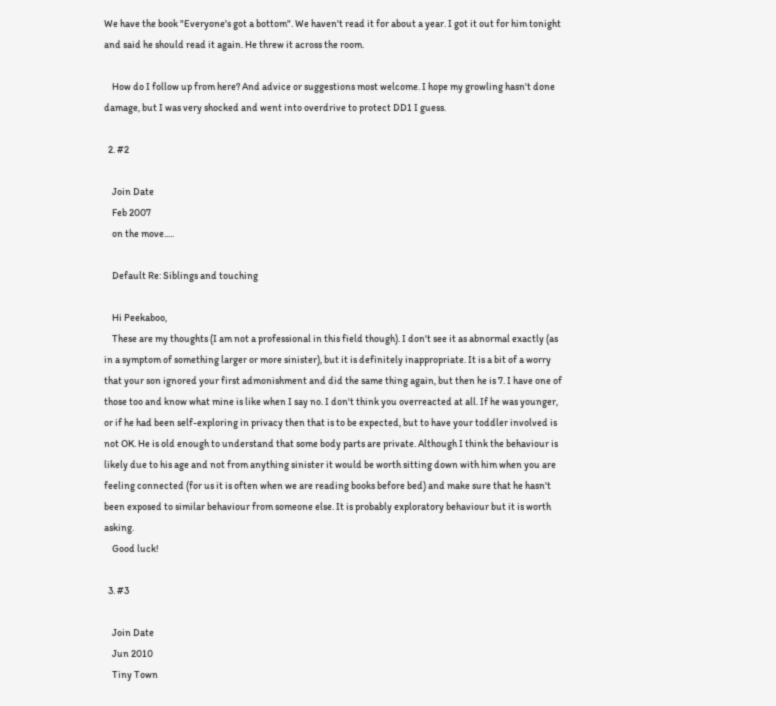We have the book "Everyone's got a bottom". We haven't read it for about a year. I got it out for him tonight and said he should read it again. He threw it across the room.

    How do I follow up from here? And advice or suggestions most welcome. I hope my growling hasn't done damage, but I was very shocked and went into overdrive to protect DD1 I guess.

  2. #2

    Join Date
    Feb 2007
    on the move.....

    Default Re: Siblings and touching

    Hi Peekaboo,
    These are my thoughts (I am not a professional in this field though). I don't see it as abnormal exactly (as in a symptom of something larger or more sinister), but it is definitely inappropriate. It is a bit of a worry that your son ignored your first admonishment and did the same thing again, but then he is 7. I have one of those too and know what mine is like when I say no. I don't think you overreacted at all. If he was younger, or if he had been self-exploring in privacy then that is to be expected, but to have your toddler involved is not OK. He is old enough to understand that some body parts are private. Although I think the behaviour is likely due to his age and not from anything sinister it would be worth sitting down with him when you are feeling connected (for us it is often when we are reading books before bed) and make sure that he hasn't been exposed to similar behaviour from someone else. It is probably exploratory behaviour but it is worth asking.
    Good luck!

  3. #3

    Join Date
    Jun 2010
    Tiny Town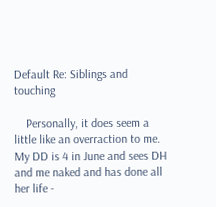Default Re: Siblings and touching

    Personally, it does seem a little like an overraction to me. My DD is 4 in June and sees DH and me naked and has done all her life -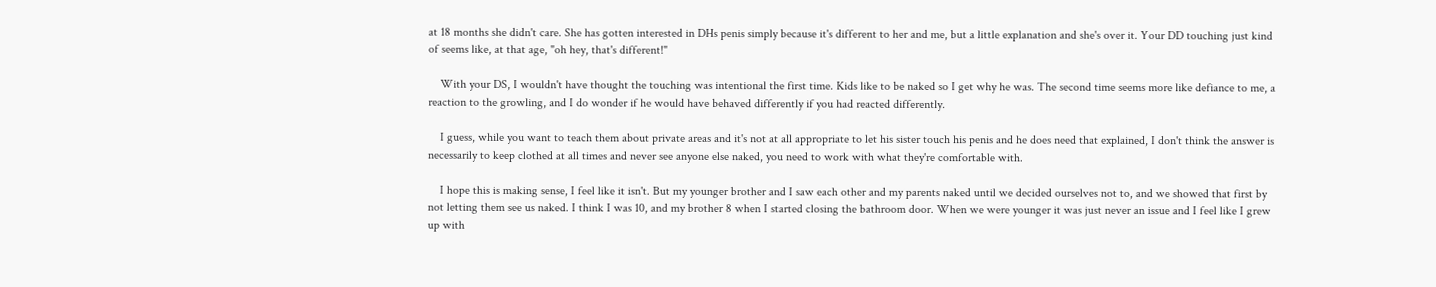at 18 months she didn't care. She has gotten interested in DHs penis simply because it's different to her and me, but a little explanation and she's over it. Your DD touching just kind of seems like, at that age, "oh hey, that's different!"

    With your DS, I wouldn't have thought the touching was intentional the first time. Kids like to be naked so I get why he was. The second time seems more like defiance to me, a reaction to the growling, and I do wonder if he would have behaved differently if you had reacted differently.

    I guess, while you want to teach them about private areas and it's not at all appropriate to let his sister touch his penis and he does need that explained, I don't think the answer is necessarily to keep clothed at all times and never see anyone else naked, you need to work with what they're comfortable with.

    I hope this is making sense, I feel like it isn't. But my younger brother and I saw each other and my parents naked until we decided ourselves not to, and we showed that first by not letting them see us naked. I think I was 10, and my brother 8 when I started closing the bathroom door. When we were younger it was just never an issue and I feel like I grew up with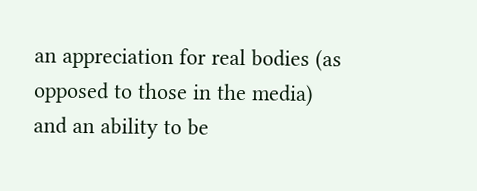an appreciation for real bodies (as opposed to those in the media) and an ability to be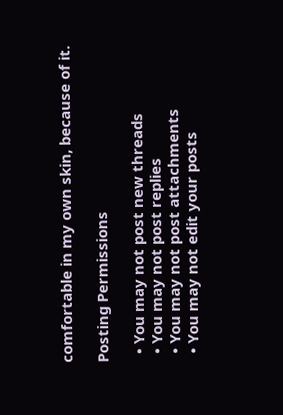comfortable in my own skin, because of it.

Posting Permissions

  • You may not post new threads
  • You may not post replies
  • You may not post attachments
  • You may not edit your posts